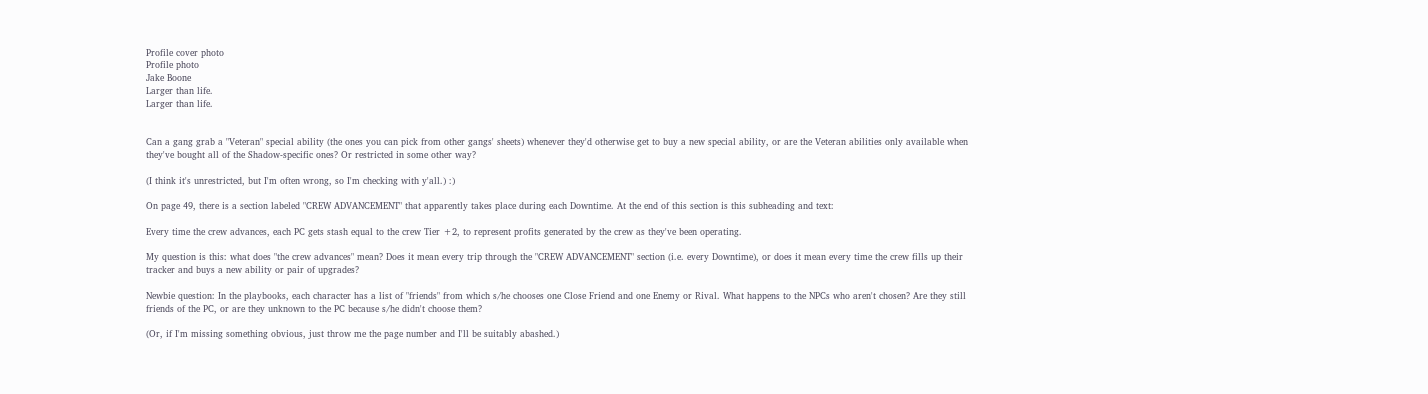Profile cover photo
Profile photo
Jake Boone
Larger than life.
Larger than life.


Can a gang grab a "Veteran" special ability (the ones you can pick from other gangs' sheets) whenever they'd otherwise get to buy a new special ability, or are the Veteran abilities only available when they've bought all of the Shadow-specific ones? Or restricted in some other way?

(I think it's unrestricted, but I'm often wrong, so I'm checking with y'all.) :)

On page 49, there is a section labeled "CREW ADVANCEMENT" that apparently takes place during each Downtime. At the end of this section is this subheading and text:

Every time the crew advances, each PC gets stash equal to the crew Tier +2, to represent profits generated by the crew as they've been operating.

My question is this: what does "the crew advances" mean? Does it mean every trip through the "CREW ADVANCEMENT" section (i.e. every Downtime), or does it mean every time the crew fills up their tracker and buys a new ability or pair of upgrades?

Newbie question: In the playbooks, each character has a list of "friends" from which s/he chooses one Close Friend and one Enemy or Rival. What happens to the NPCs who aren't chosen? Are they still friends of the PC, or are they unknown to the PC because s/he didn't choose them?

(Or, if I'm missing something obvious, just throw me the page number and I'll be suitably abashed.)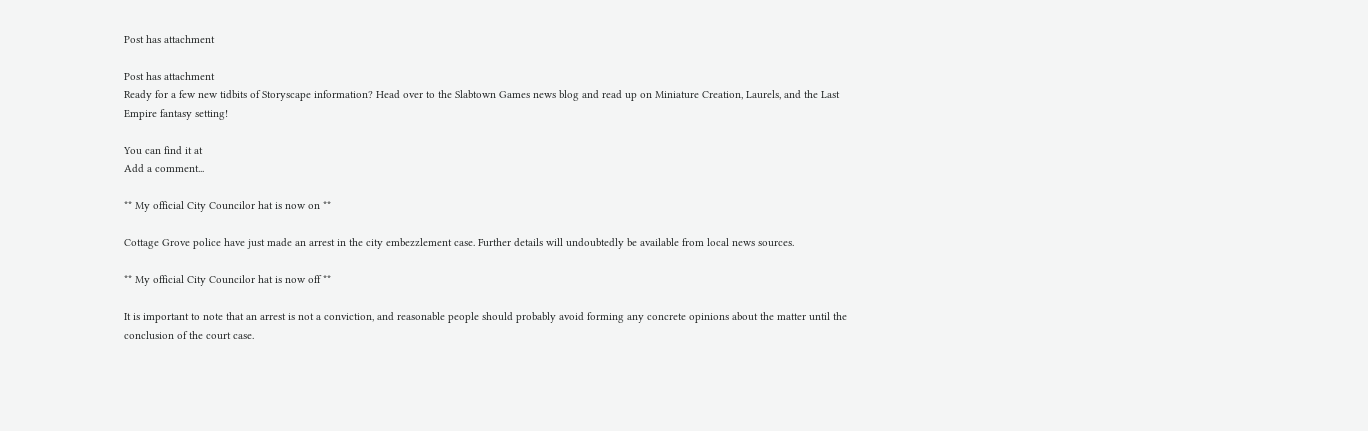Post has attachment

Post has attachment
Ready for a few new tidbits of Storyscape information? Head over to the Slabtown Games news blog and read up on Miniature Creation, Laurels, and the Last Empire fantasy setting!

You can find it at
Add a comment...

** My official City Councilor hat is now on **

Cottage Grove police have just made an arrest in the city embezzlement case. Further details will undoubtedly be available from local news sources.

** My official City Councilor hat is now off **

It is important to note that an arrest is not a conviction, and reasonable people should probably avoid forming any concrete opinions about the matter until the conclusion of the court case.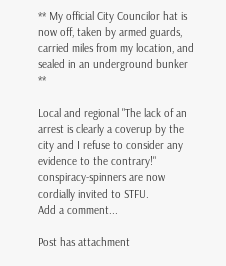** My official City Councilor hat is now off, taken by armed guards, carried miles from my location, and sealed in an underground bunker **

Local and regional "The lack of an arrest is clearly a coverup by the city and I refuse to consider any evidence to the contrary!" conspiracy-spinners are now cordially invited to STFU.
Add a comment...

Post has attachment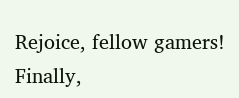Rejoice, fellow gamers! Finally,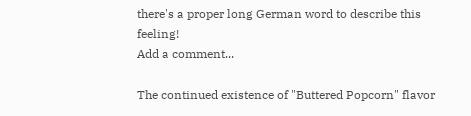there's a proper long German word to describe this feeling!
Add a comment...

The continued existence of "Buttered Popcorn" flavor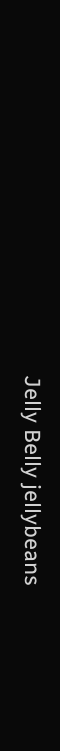Jelly Belly jellybeans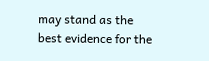may stand as the best evidence for the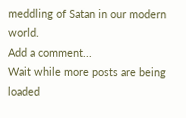meddling of Satan in our modern world.
Add a comment...
Wait while more posts are being loaded